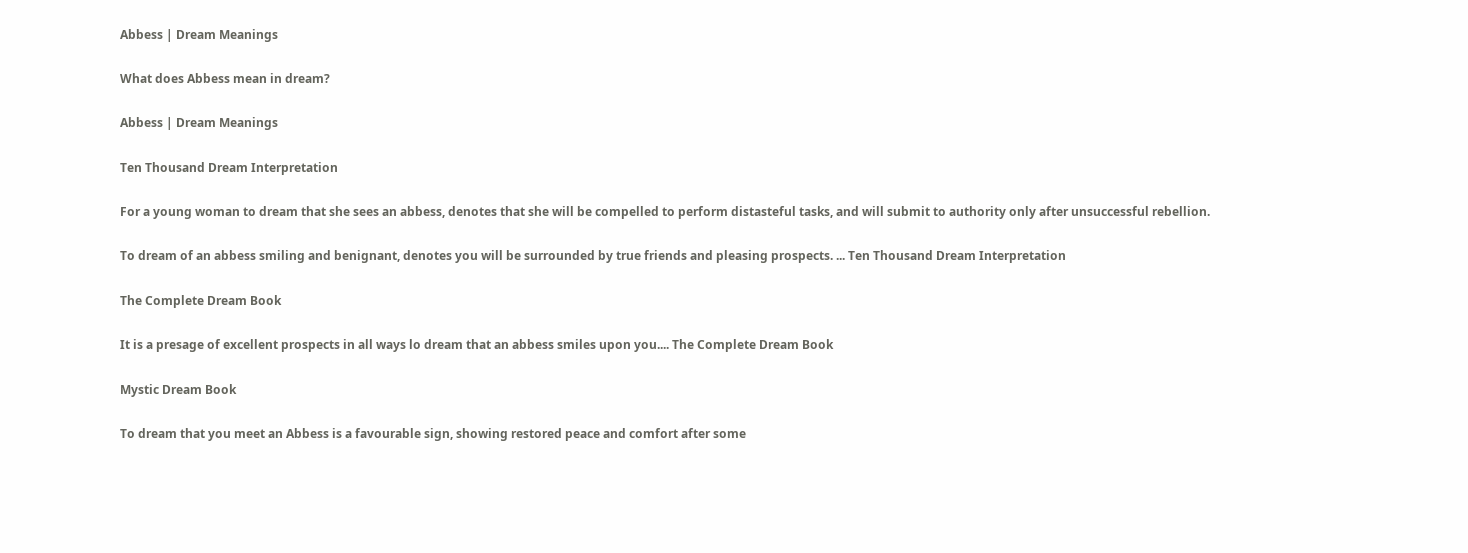Abbess | Dream Meanings

What does Abbess mean in dream?

Abbess | Dream Meanings

Ten Thousand Dream Interpretation

For a young woman to dream that she sees an abbess, denotes that she will be compelled to perform distasteful tasks, and will submit to authority only after unsuccessful rebellion.

To dream of an abbess smiling and benignant, denotes you will be surrounded by true friends and pleasing prospects. ... Ten Thousand Dream Interpretation

The Complete Dream Book

It is a presage of excellent prospects in all ways lo dream that an abbess smiles upon you.... The Complete Dream Book

Mystic Dream Book

To dream that you meet an Abbess is a favourable sign, showing restored peace and comfort after some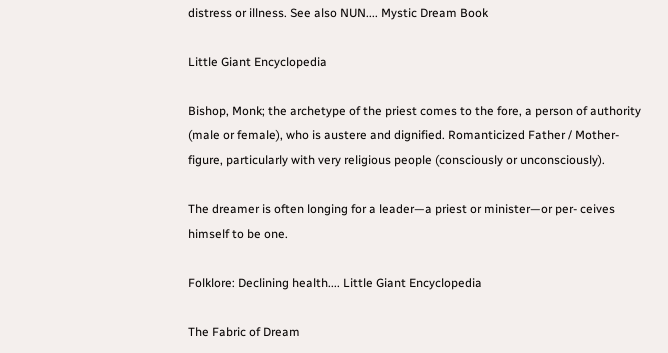distress or illness. See also NUN.... Mystic Dream Book

Little Giant Encyclopedia

Bishop, Monk; the archetype of the priest comes to the fore, a person of authority (male or female), who is austere and dignified. Romanticized Father / Mother- figure, particularly with very religious people (consciously or unconsciously).

The dreamer is often longing for a leader—a priest or minister—or per- ceives himself to be one.

Folklore: Declining health.... Little Giant Encyclopedia

The Fabric of Dream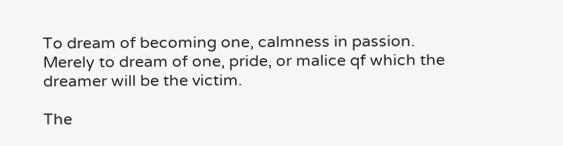To dream of becoming one, calmness in passion. Merely to dream of one, pride, or malice qf which the dreamer will be the victim.

The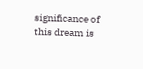significance of this dream is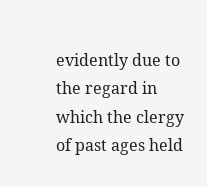evidently due to the regard in which the clergy of past ages held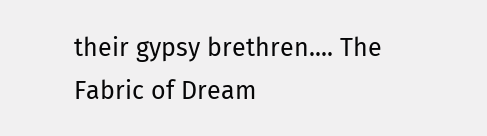their gypsy brethren.... The Fabric of Dream